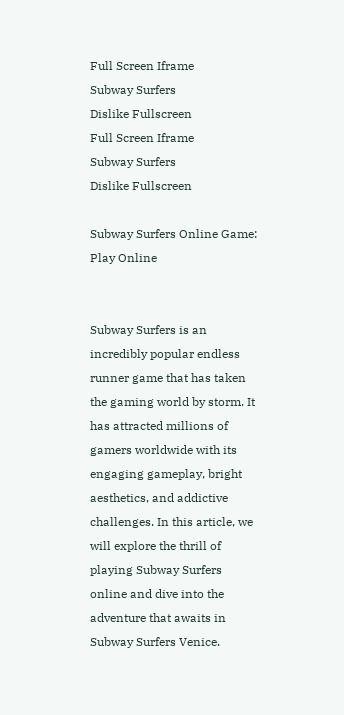Full Screen Iframe
Subway Surfers
Dislike Fullscreen
Full Screen Iframe
Subway Surfers
Dislike Fullscreen

Subway Surfers Online Game: Play Online


Subway Surfers is an incredibly popular endless runner game that has taken the gaming world by storm. It has attracted millions of gamers worldwide with its engaging gameplay, bright aesthetics, and addictive challenges. In this article, we will explore the thrill of playing Subway Surfers online and dive into the adventure that awaits in Subway Surfers Venice.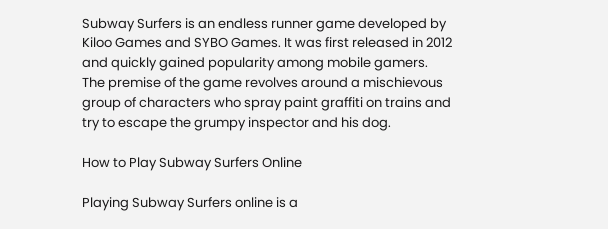Subway Surfers is an endless runner game developed by Kiloo Games and SYBO Games. It was first released in 2012 and quickly gained popularity among mobile gamers. The premise of the game revolves around a mischievous group of characters who spray paint graffiti on trains and try to escape the grumpy inspector and his dog.

How to Play Subway Surfers Online

Playing Subway Surfers online is a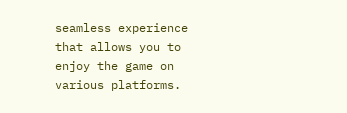seamless experience that allows you to enjoy the game on various platforms.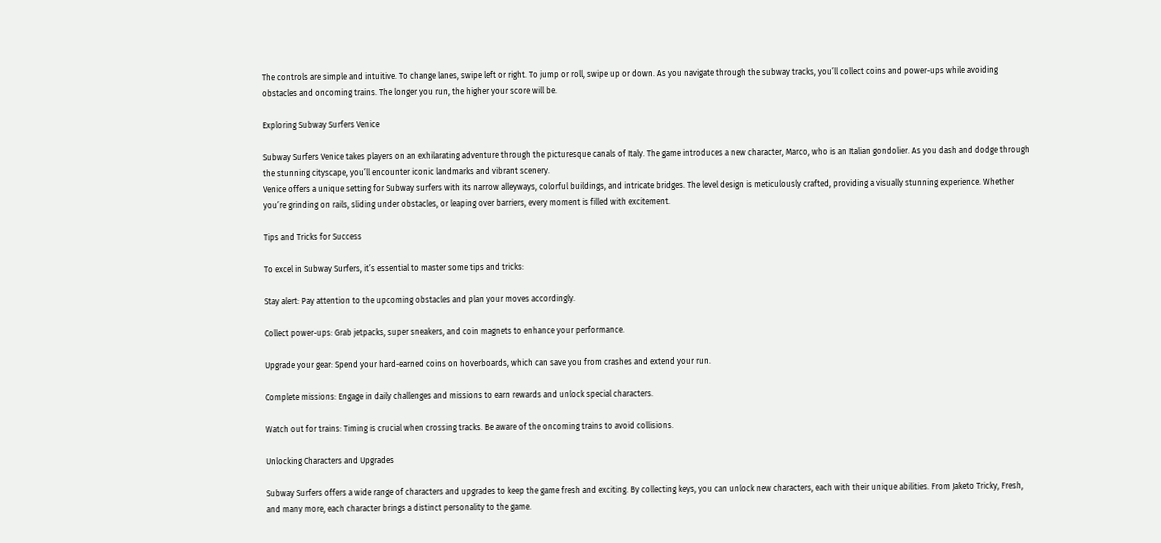The controls are simple and intuitive. To change lanes, swipe left or right. To jump or roll, swipe up or down. As you navigate through the subway tracks, you’ll collect coins and power-ups while avoiding obstacles and oncoming trains. The longer you run, the higher your score will be.

Exploring Subway Surfers Venice

Subway Surfers Venice takes players on an exhilarating adventure through the picturesque canals of Italy. The game introduces a new character, Marco, who is an Italian gondolier. As you dash and dodge through the stunning cityscape, you’ll encounter iconic landmarks and vibrant scenery.
Venice offers a unique setting for Subway surfers with its narrow alleyways, colorful buildings, and intricate bridges. The level design is meticulously crafted, providing a visually stunning experience. Whether you’re grinding on rails, sliding under obstacles, or leaping over barriers, every moment is filled with excitement.

Tips and Tricks for Success

To excel in Subway Surfers, it’s essential to master some tips and tricks:

Stay alert: Pay attention to the upcoming obstacles and plan your moves accordingly.

Collect power-ups: Grab jetpacks, super sneakers, and coin magnets to enhance your performance.

Upgrade your gear: Spend your hard-earned coins on hoverboards, which can save you from crashes and extend your run.

Complete missions: Engage in daily challenges and missions to earn rewards and unlock special characters.

Watch out for trains: Timing is crucial when crossing tracks. Be aware of the oncoming trains to avoid collisions.

Unlocking Characters and Upgrades

Subway Surfers offers a wide range of characters and upgrades to keep the game fresh and exciting. By collecting keys, you can unlock new characters, each with their unique abilities. From Jaketo Tricky, Fresh, and many more, each character brings a distinct personality to the game.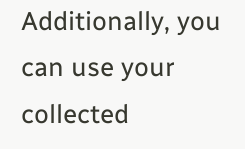Additionally, you can use your collected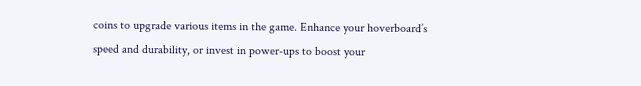coins to upgrade various items in the game. Enhance your hoverboard’s speed and durability, or invest in power-ups to boost your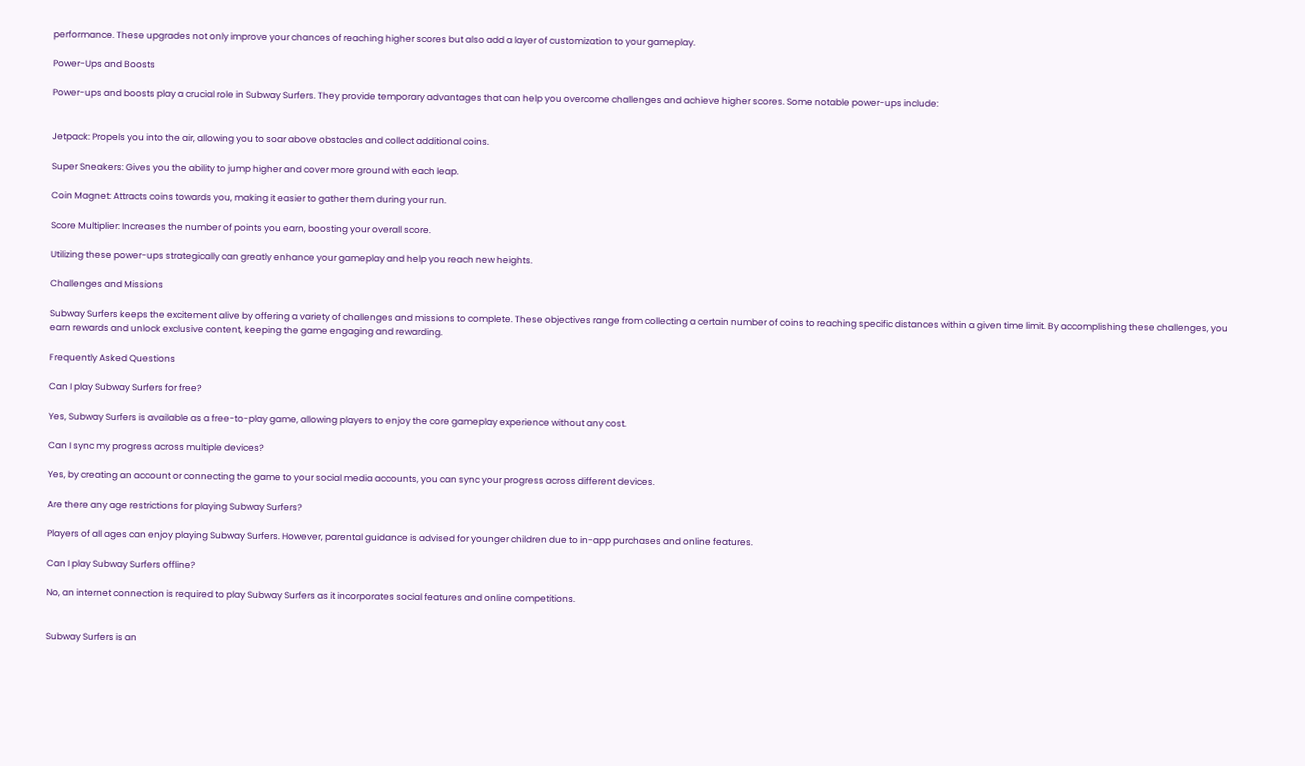performance. These upgrades not only improve your chances of reaching higher scores but also add a layer of customization to your gameplay.

Power-Ups and Boosts

Power-ups and boosts play a crucial role in Subway Surfers. They provide temporary advantages that can help you overcome challenges and achieve higher scores. Some notable power-ups include:


Jetpack: Propels you into the air, allowing you to soar above obstacles and collect additional coins.

Super Sneakers: Gives you the ability to jump higher and cover more ground with each leap.

Coin Magnet: Attracts coins towards you, making it easier to gather them during your run.

Score Multiplier: Increases the number of points you earn, boosting your overall score.

Utilizing these power-ups strategically can greatly enhance your gameplay and help you reach new heights.

Challenges and Missions

Subway Surfers keeps the excitement alive by offering a variety of challenges and missions to complete. These objectives range from collecting a certain number of coins to reaching specific distances within a given time limit. By accomplishing these challenges, you earn rewards and unlock exclusive content, keeping the game engaging and rewarding.

Frequently Asked Questions

Can I play Subway Surfers for free?

Yes, Subway Surfers is available as a free-to-play game, allowing players to enjoy the core gameplay experience without any cost.

Can I sync my progress across multiple devices?

Yes, by creating an account or connecting the game to your social media accounts, you can sync your progress across different devices.

Are there any age restrictions for playing Subway Surfers?

Players of all ages can enjoy playing Subway Surfers. However, parental guidance is advised for younger children due to in-app purchases and online features.

Can I play Subway Surfers offline?

No, an internet connection is required to play Subway Surfers as it incorporates social features and online competitions.


Subway Surfers is an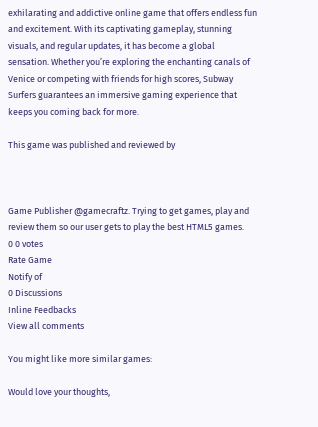exhilarating and addictive online game that offers endless fun and excitement. With its captivating gameplay, stunning visuals, and regular updates, it has become a global sensation. Whether you’re exploring the enchanting canals of Venice or competing with friends for high scores, Subway Surfers guarantees an immersive gaming experience that keeps you coming back for more.

This game was published and reviewed by



Game Publisher @gamecraftz. Trying to get games, play and review them so our user gets to play the best HTML5 games.
0 0 votes
Rate Game
Notify of
0 Discussions
Inline Feedbacks
View all comments

You might like more similar games:

Would love your thoughts,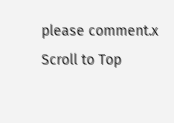please comment.x
Scroll to Top